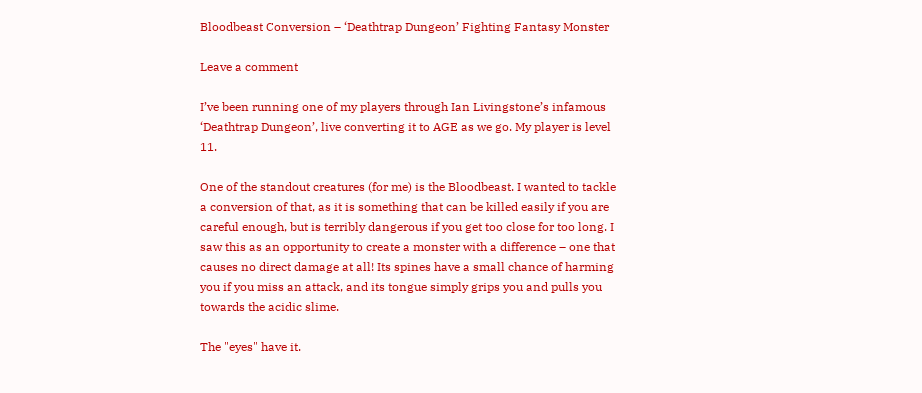Bloodbeast Conversion – ‘Deathtrap Dungeon’ Fighting Fantasy Monster

Leave a comment

I’ve been running one of my players through Ian Livingstone’s infamous ‘Deathtrap Dungeon’, live converting it to AGE as we go. My player is level 11.

One of the standout creatures (for me) is the Bloodbeast. I wanted to tackle a conversion of that, as it is something that can be killed easily if you are careful enough, but is terribly dangerous if you get too close for too long. I saw this as an opportunity to create a monster with a difference – one that causes no direct damage at all! Its spines have a small chance of harming you if you miss an attack, and its tongue simply grips you and pulls you towards the acidic slime.

The "eyes" have it.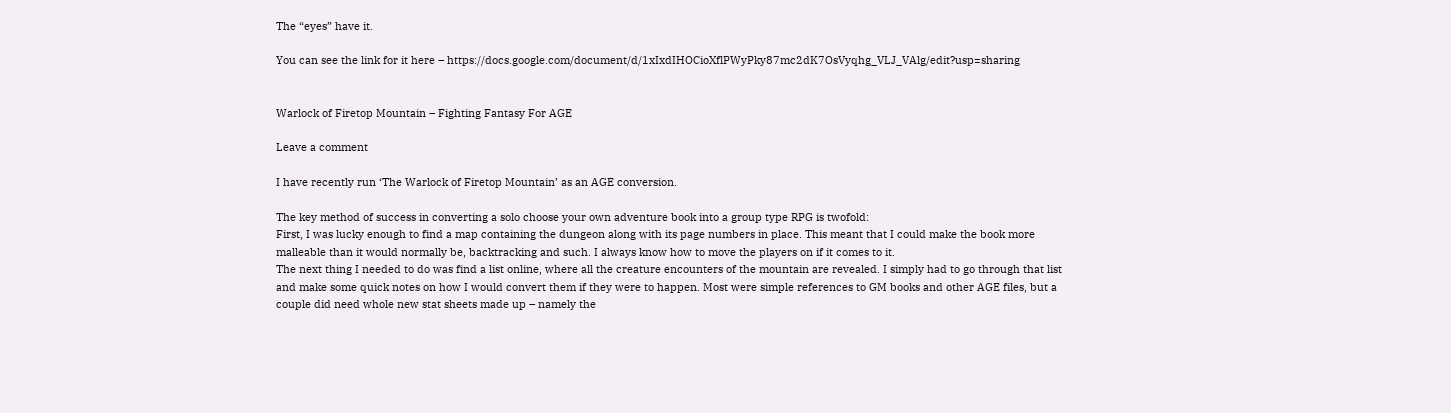The “eyes” have it.

You can see the link for it here – https://docs.google.com/document/d/1xIxdIHOCioXflPWyPky87mc2dK7OsVyqhg_VLJ_VAlg/edit?usp=sharing


Warlock of Firetop Mountain – Fighting Fantasy For AGE

Leave a comment

I have recently run ‘The Warlock of Firetop Mountain’ as an AGE conversion.

The key method of success in converting a solo choose your own adventure book into a group type RPG is twofold:
First, I was lucky enough to find a map containing the dungeon along with its page numbers in place. This meant that I could make the book more malleable than it would normally be, backtracking and such. I always know how to move the players on if it comes to it.
The next thing I needed to do was find a list online, where all the creature encounters of the mountain are revealed. I simply had to go through that list and make some quick notes on how I would convert them if they were to happen. Most were simple references to GM books and other AGE files, but a couple did need whole new stat sheets made up – namely the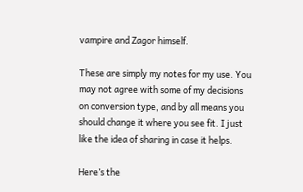vampire and Zagor himself.

These are simply my notes for my use. You may not agree with some of my decisions on conversion type, and by all means you should change it where you see fit. I just like the idea of sharing in case it helps.

Here’s the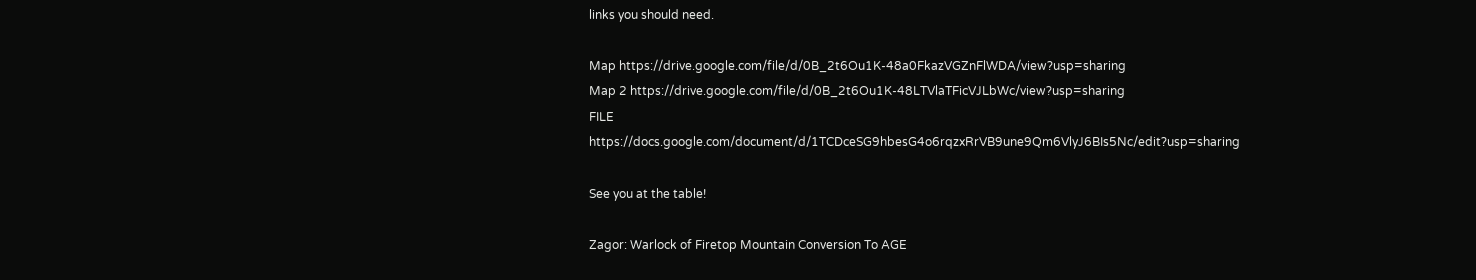links you should need.

Map https://drive.google.com/file/d/0B_2t6Ou1K-48a0FkazVGZnFlWDA/view?usp=sharing
Map 2 https://drive.google.com/file/d/0B_2t6Ou1K-48LTVlaTFicVJLbWc/view?usp=sharing
FILE https://docs.google.com/document/d/1TCDceSG9hbesG4o6rqzxRrVB9une9Qm6VlyJ6BIs5Nc/edit?usp=sharing

See you at the table!

Zagor: Warlock of Firetop Mountain Conversion To AGE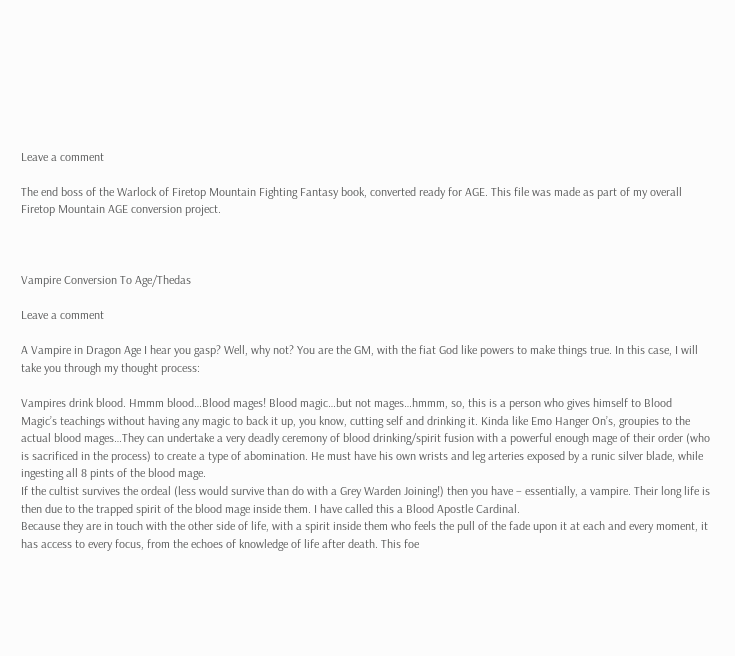Leave a comment

The end boss of the Warlock of Firetop Mountain Fighting Fantasy book, converted ready for AGE. This file was made as part of my overall Firetop Mountain AGE conversion project.



Vampire Conversion To Age/Thedas

Leave a comment

A Vampire in Dragon Age I hear you gasp? Well, why not? You are the GM, with the fiat God like powers to make things true. In this case, I will take you through my thought process:

Vampires drink blood. Hmmm blood…Blood mages! Blood magic…but not mages…hmmm, so, this is a person who gives himself to Blood Magic’s teachings without having any magic to back it up, you know, cutting self and drinking it. Kinda like Emo Hanger On’s, groupies to the actual blood mages…They can undertake a very deadly ceremony of blood drinking/spirit fusion with a powerful enough mage of their order (who is sacrificed in the process) to create a type of abomination. He must have his own wrists and leg arteries exposed by a runic silver blade, while ingesting all 8 pints of the blood mage.
If the cultist survives the ordeal (less would survive than do with a Grey Warden Joining!) then you have – essentially, a vampire. Their long life is then due to the trapped spirit of the blood mage inside them. I have called this a Blood Apostle Cardinal.
Because they are in touch with the other side of life, with a spirit inside them who feels the pull of the fade upon it at each and every moment, it has access to every focus, from the echoes of knowledge of life after death. This foe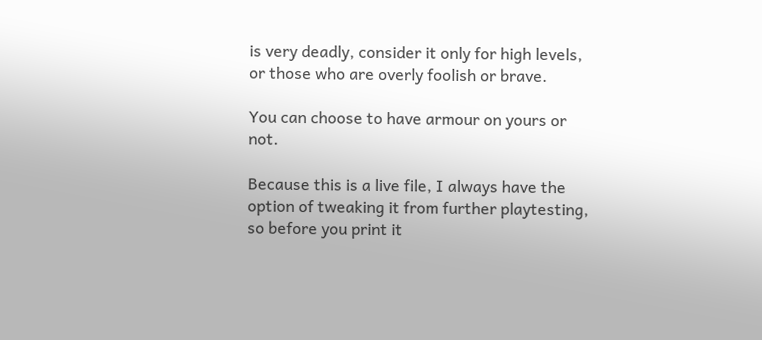is very deadly, consider it only for high levels, or those who are overly foolish or brave.

You can choose to have armour on yours or not.

Because this is a live file, I always have the option of tweaking it from further playtesting, so before you print it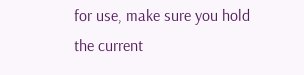for use, make sure you hold the current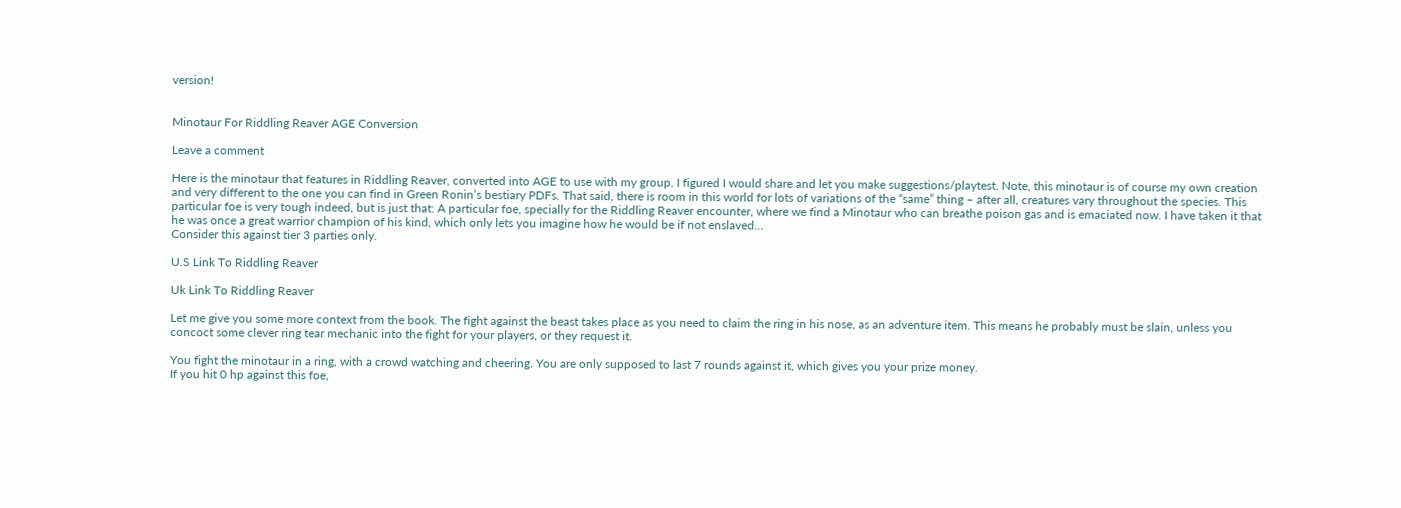version!


Minotaur For Riddling Reaver AGE Conversion

Leave a comment

Here is the minotaur that features in Riddling Reaver, converted into AGE to use with my group. I figured I would share and let you make suggestions/playtest. Note, this minotaur is of course my own creation and very different to the one you can find in Green Ronin’s bestiary PDFs. That said, there is room in this world for lots of variations of the “same” thing – after all, creatures vary throughout the species. This particular foe is very tough indeed, but is just that: A particular foe, specially for the Riddling Reaver encounter, where we find a Minotaur who can breathe poison gas and is emaciated now. I have taken it that he was once a great warrior champion of his kind, which only lets you imagine how he would be if not enslaved…
Consider this against tier 3 parties only.

U.S Link To Riddling Reaver

Uk Link To Riddling Reaver

Let me give you some more context from the book. The fight against the beast takes place as you need to claim the ring in his nose, as an adventure item. This means he probably must be slain, unless you concoct some clever ring tear mechanic into the fight for your players, or they request it.

You fight the minotaur in a ring, with a crowd watching and cheering. You are only supposed to last 7 rounds against it, which gives you your prize money.
If you hit 0 hp against this foe,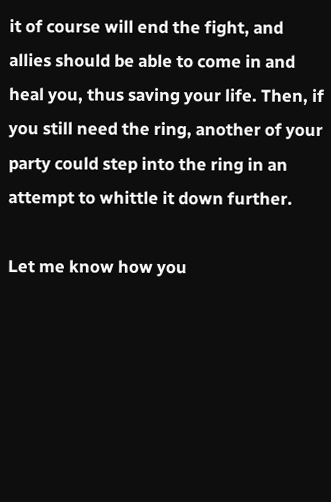it of course will end the fight, and allies should be able to come in and heal you, thus saving your life. Then, if you still need the ring, another of your party could step into the ring in an attempt to whittle it down further.

Let me know how you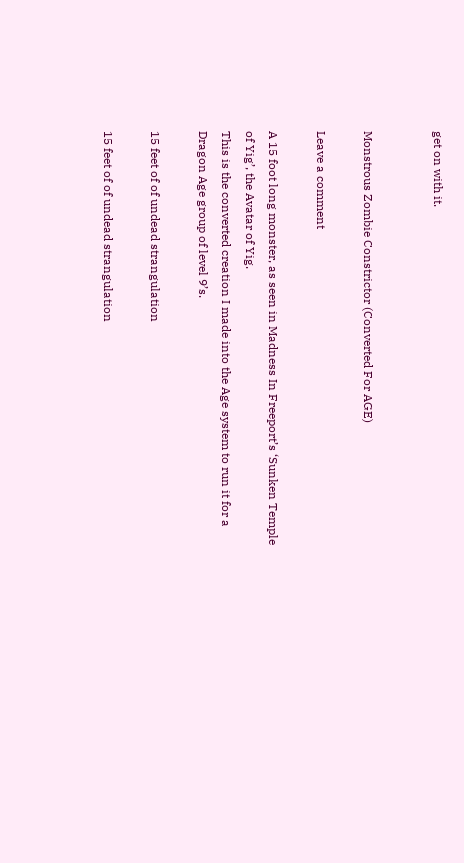get on with it.


Monstrous Zombie Constrictor (Converted For AGE)

Leave a comment

A 15 foot long monster, as seen in Madness In Freeport’s ‘Sunken Temple of Yig’, the Avatar of Yig.
This is the converted creation I made into the Age system to run it for a Dragon Age group of level 9’s.

15 feet of of undead strangulation

15 feet of of undead strangulation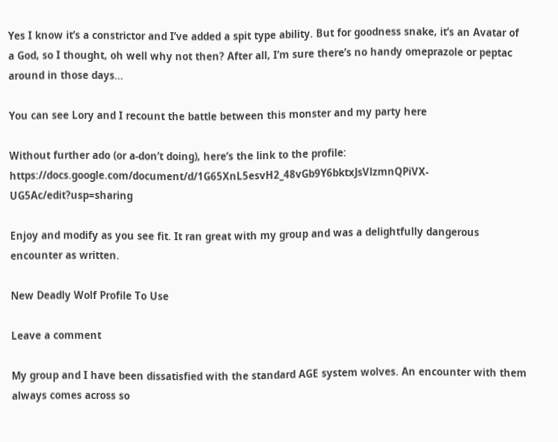Yes I know it’s a constrictor and I’ve added a spit type ability. But for goodness snake, it’s an Avatar of a God, so I thought, oh well why not then? After all, I’m sure there’s no handy omeprazole or peptac around in those days…

You can see Lory and I recount the battle between this monster and my party here

Without further ado (or a-don’t doing), here’s the link to the profile: https://docs.google.com/document/d/1G65XnL5esvH2_48vGb9Y6bktxJsVlzmnQPiVX-UG5Ac/edit?usp=sharing

Enjoy and modify as you see fit. It ran great with my group and was a delightfully dangerous encounter as written.

New Deadly Wolf Profile To Use

Leave a comment

My group and I have been dissatisfied with the standard AGE system wolves. An encounter with them always comes across so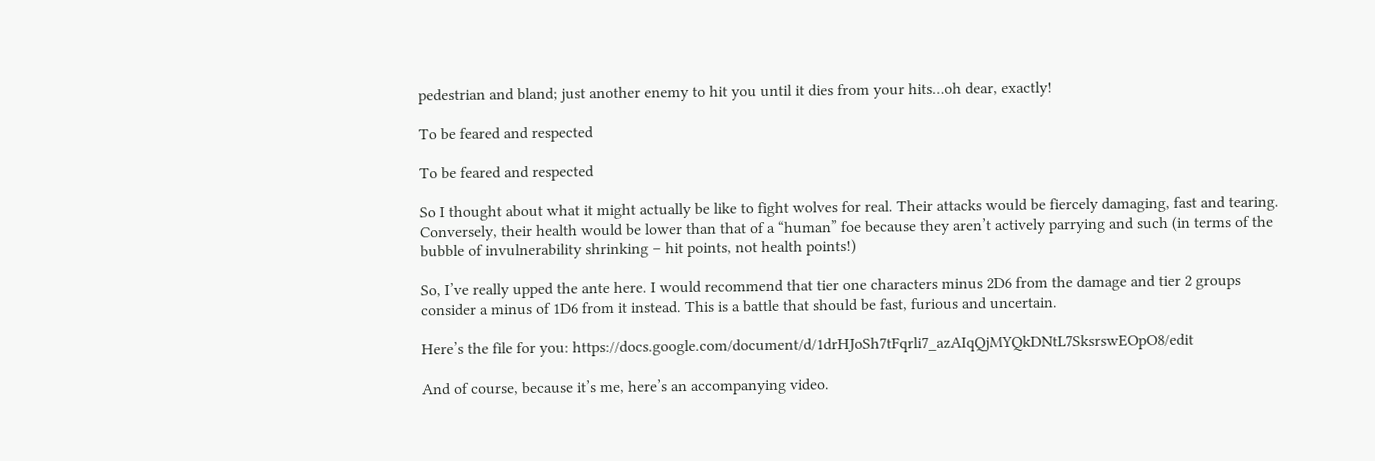pedestrian and bland; just another enemy to hit you until it dies from your hits…oh dear, exactly!

To be feared and respected

To be feared and respected

So I thought about what it might actually be like to fight wolves for real. Their attacks would be fiercely damaging, fast and tearing. Conversely, their health would be lower than that of a “human” foe because they aren’t actively parrying and such (in terms of the bubble of invulnerability shrinking – hit points, not health points!)

So, I’ve really upped the ante here. I would recommend that tier one characters minus 2D6 from the damage and tier 2 groups consider a minus of 1D6 from it instead. This is a battle that should be fast, furious and uncertain.

Here’s the file for you: https://docs.google.com/document/d/1drHJoSh7tFqrli7_azAIqQjMYQkDNtL7SksrswEOpO8/edit

And of course, because it’s me, here’s an accompanying video.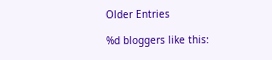Older Entries

%d bloggers like this: